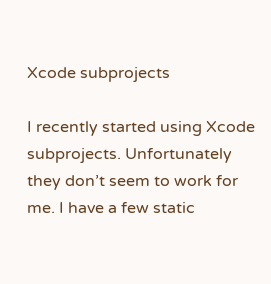Xcode subprojects

I recently started using Xcode subprojects. Unfortunately they don’t seem to work for me. I have a few static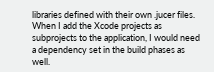libraries defined with their own .jucer files. When I add the Xcode projects as subprojects to the application, I would need a dependency set in the build phases as well.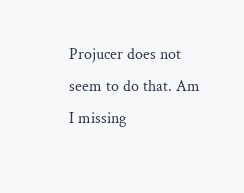Projucer does not seem to do that. Am I missing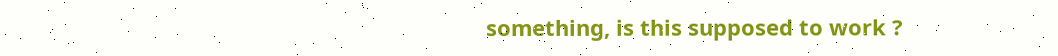something, is this supposed to work ?